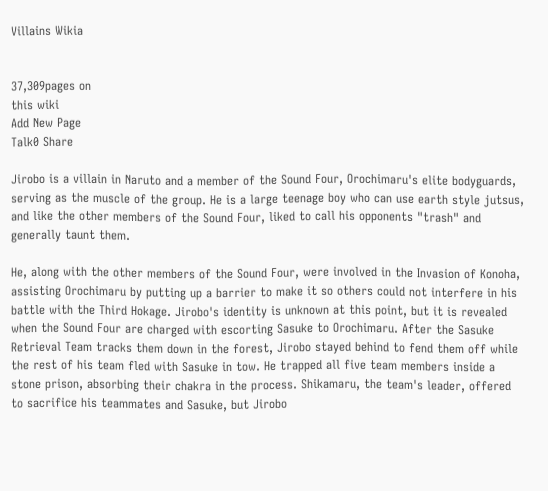Villains Wikia


37,309pages on
this wiki
Add New Page
Talk0 Share

Jirobo is a villain in Naruto and a member of the Sound Four, Orochimaru's elite bodyguards, serving as the muscle of the group. He is a large teenage boy who can use earth style jutsus, and like the other members of the Sound Four, liked to call his opponents "trash" and generally taunt them.

He, along with the other members of the Sound Four, were involved in the Invasion of Konoha, assisting Orochimaru by putting up a barrier to make it so others could not interfere in his battle with the Third Hokage. Jirobo's identity is unknown at this point, but it is revealed when the Sound Four are charged with escorting Sasuke to Orochimaru. After the Sasuke Retrieval Team tracks them down in the forest, Jirobo stayed behind to fend them off while the rest of his team fled with Sasuke in tow. He trapped all five team members inside a stone prison, absorbing their chakra in the process. Shikamaru, the team's leader, offered to sacrifice his teammates and Sasuke, but Jirobo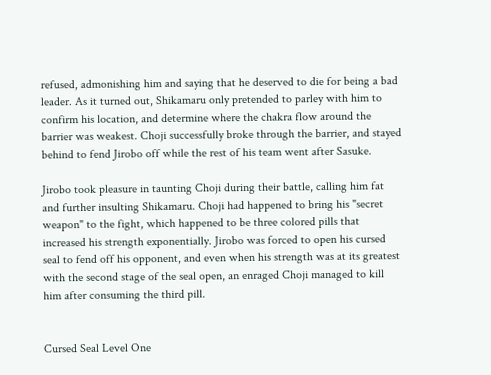refused, admonishing him and saying that he deserved to die for being a bad leader. As it turned out, Shikamaru only pretended to parley with him to confirm his location, and determine where the chakra flow around the barrier was weakest. Choji successfully broke through the barrier, and stayed behind to fend Jirobo off while the rest of his team went after Sasuke.

Jirobo took pleasure in taunting Choji during their battle, calling him fat and further insulting Shikamaru. Choji had happened to bring his "secret weapon" to the fight, which happened to be three colored pills that increased his strength exponentially. Jirobo was forced to open his cursed seal to fend off his opponent, and even when his strength was at its greatest with the second stage of the seal open, an enraged Choji managed to kill him after consuming the third pill.


Cursed Seal Level One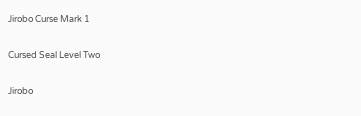Jirobo Curse Mark 1

Cursed Seal Level Two

Jirobo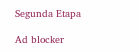Segunda Etapa

Ad blocker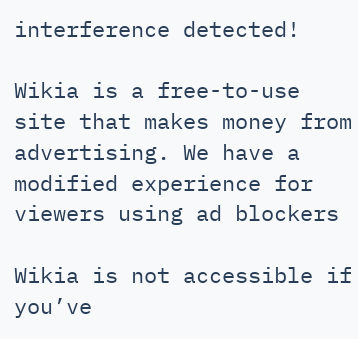interference detected!

Wikia is a free-to-use site that makes money from advertising. We have a modified experience for viewers using ad blockers

Wikia is not accessible if you’ve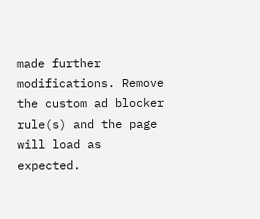made further modifications. Remove the custom ad blocker rule(s) and the page will load as expected.